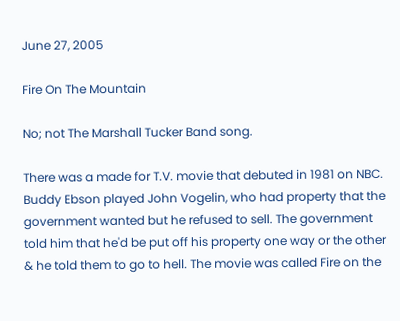June 27, 2005

Fire On The Mountain

No; not The Marshall Tucker Band song.

There was a made for T.V. movie that debuted in 1981 on NBC. Buddy Ebson played John Vogelin, who had property that the government wanted but he refused to sell. The government told him that he'd be put off his property one way or the other & he told them to go to hell. The movie was called Fire on the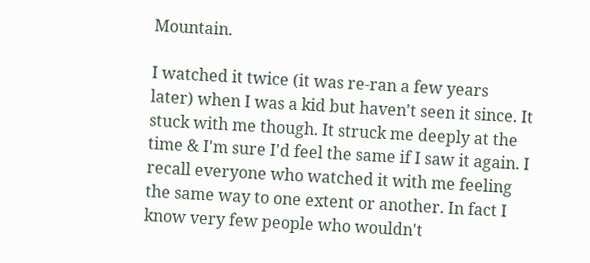Mountain.

I watched it twice (it was re-ran a few years later) when I was a kid but haven't seen it since. It stuck with me though. It struck me deeply at the time & I'm sure I'd feel the same if I saw it again. I recall everyone who watched it with me feeling the same way to one extent or another. In fact I know very few people who wouldn't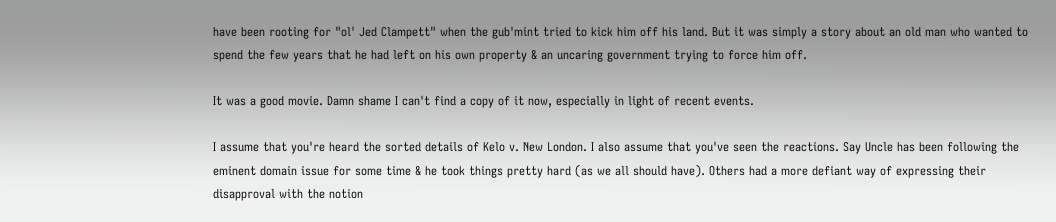have been rooting for "ol' Jed Clampett" when the gub'mint tried to kick him off his land. But it was simply a story about an old man who wanted to spend the few years that he had left on his own property & an uncaring government trying to force him off.

It was a good movie. Damn shame I can't find a copy of it now, especially in light of recent events.

I assume that you're heard the sorted details of Kelo v. New London. I also assume that you've seen the reactions. Say Uncle has been following the eminent domain issue for some time & he took things pretty hard (as we all should have). Others had a more defiant way of expressing their disapproval with the notion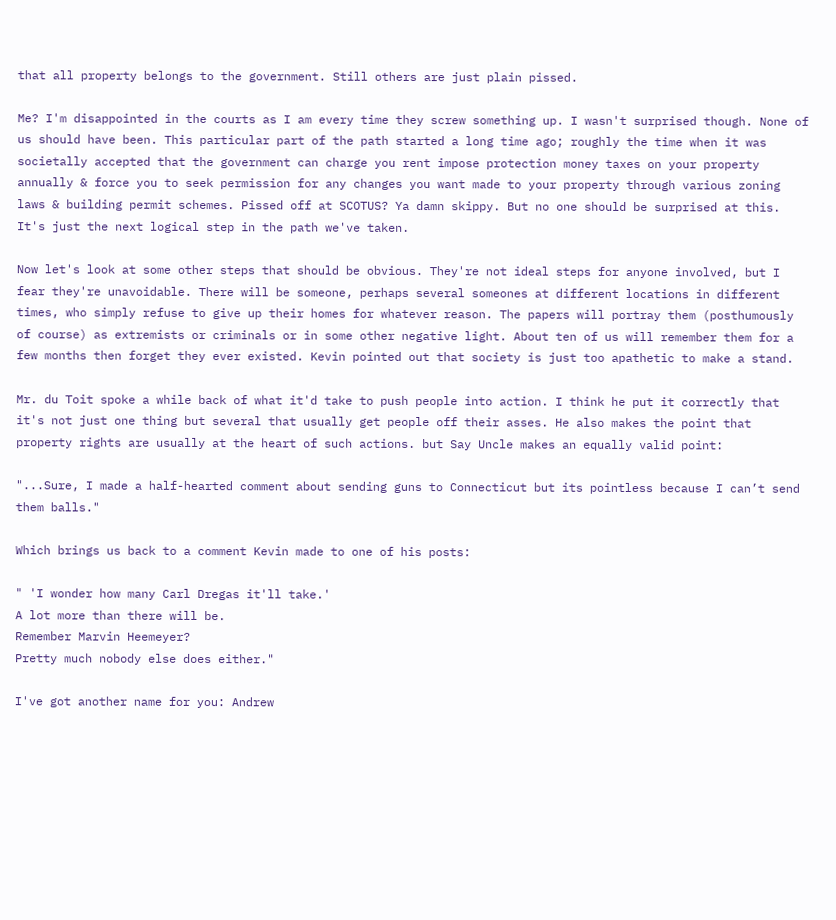that all property belongs to the government. Still others are just plain pissed.

Me? I'm disappointed in the courts as I am every time they screw something up. I wasn't surprised though. None of us should have been. This particular part of the path started a long time ago; roughly the time when it was societally accepted that the government can charge you rent impose protection money taxes on your property annually & force you to seek permission for any changes you want made to your property through various zoning laws & building permit schemes. Pissed off at SCOTUS? Ya damn skippy. But no one should be surprised at this. It's just the next logical step in the path we've taken.

Now let's look at some other steps that should be obvious. They're not ideal steps for anyone involved, but I fear they're unavoidable. There will be someone, perhaps several someones at different locations in different times, who simply refuse to give up their homes for whatever reason. The papers will portray them (posthumously of course) as extremists or criminals or in some other negative light. About ten of us will remember them for a few months then forget they ever existed. Kevin pointed out that society is just too apathetic to make a stand.

Mr. du Toit spoke a while back of what it'd take to push people into action. I think he put it correctly that it's not just one thing but several that usually get people off their asses. He also makes the point that property rights are usually at the heart of such actions. but Say Uncle makes an equally valid point:

"...Sure, I made a half-hearted comment about sending guns to Connecticut but its pointless because I can’t send them balls."

Which brings us back to a comment Kevin made to one of his posts:

" 'I wonder how many Carl Dregas it'll take.'
A lot more than there will be.
Remember Marvin Heemeyer?
Pretty much nobody else does either."

I've got another name for you: Andrew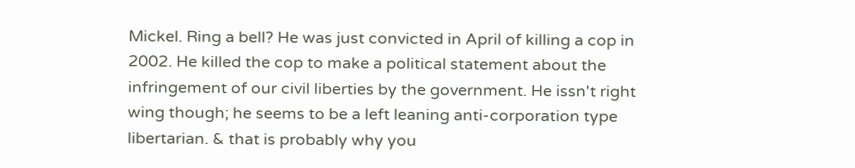Mickel. Ring a bell? He was just convicted in April of killing a cop in 2002. He killed the cop to make a political statement about the infringement of our civil liberties by the government. He issn't right wing though; he seems to be a left leaning anti-corporation type libertarian. & that is probably why you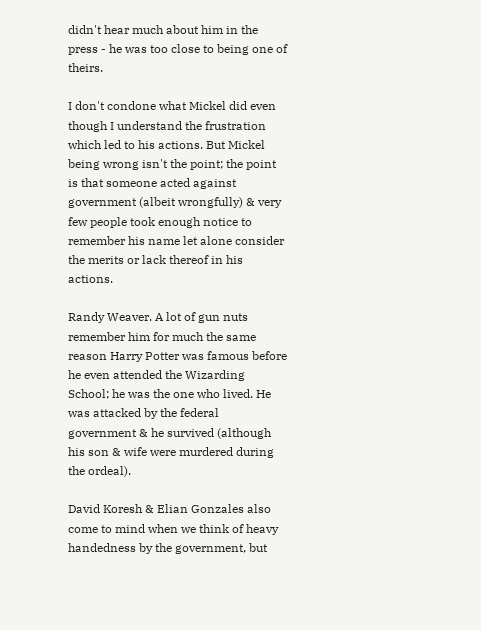didn't hear much about him in the press - he was too close to being one of theirs.

I don't condone what Mickel did even though I understand the frustration which led to his actions. But Mickel being wrong isn't the point; the point is that someone acted against government (albeit wrongfully) & very few people took enough notice to remember his name let alone consider the merits or lack thereof in his actions.

Randy Weaver. A lot of gun nuts remember him for much the same reason Harry Potter was famous before he even attended the Wizarding School; he was the one who lived. He was attacked by the federal government & he survived (although his son & wife were murdered during the ordeal).

David Koresh & Elian Gonzales also come to mind when we think of heavy handedness by the government, but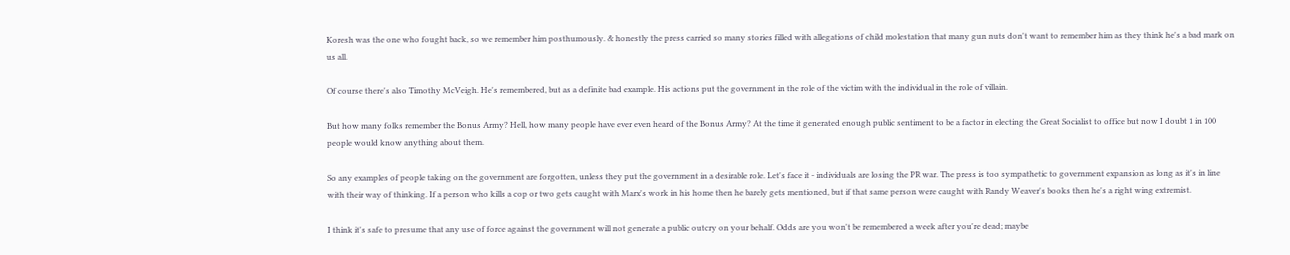Koresh was the one who fought back, so we remember him posthumously. & honestly the press carried so many stories filled with allegations of child molestation that many gun nuts don't want to remember him as they think he's a bad mark on us all.

Of course there's also Timothy McVeigh. He's remembered, but as a definite bad example. His actions put the government in the role of the victim with the individual in the role of villain.

But how many folks remember the Bonus Army? Hell, how many people have ever even heard of the Bonus Army? At the time it generated enough public sentiment to be a factor in electing the Great Socialist to office but now I doubt 1 in 100 people would know anything about them.

So any examples of people taking on the government are forgotten, unless they put the government in a desirable role. Let's face it - individuals are losing the PR war. The press is too sympathetic to government expansion as long as it's in line with their way of thinking. If a person who kills a cop or two gets caught with Marx's work in his home then he barely gets mentioned, but if that same person were caught with Randy Weaver's books then he's a right wing extremist.

I think it's safe to presume that any use of force against the government will not generate a public outcry on your behalf. Odds are you won't be remembered a week after you're dead; maybe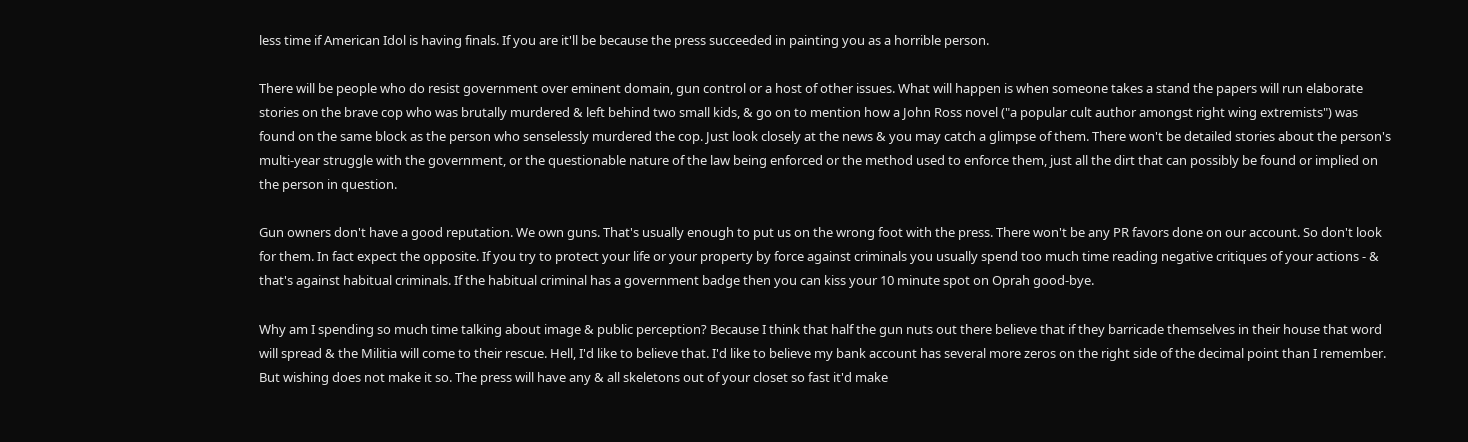less time if American Idol is having finals. If you are it'll be because the press succeeded in painting you as a horrible person.

There will be people who do resist government over eminent domain, gun control or a host of other issues. What will happen is when someone takes a stand the papers will run elaborate stories on the brave cop who was brutally murdered & left behind two small kids, & go on to mention how a John Ross novel ("a popular cult author amongst right wing extremists") was found on the same block as the person who senselessly murdered the cop. Just look closely at the news & you may catch a glimpse of them. There won't be detailed stories about the person's multi-year struggle with the government, or the questionable nature of the law being enforced or the method used to enforce them, just all the dirt that can possibly be found or implied on the person in question.

Gun owners don't have a good reputation. We own guns. That's usually enough to put us on the wrong foot with the press. There won't be any PR favors done on our account. So don't look for them. In fact expect the opposite. If you try to protect your life or your property by force against criminals you usually spend too much time reading negative critiques of your actions - & that's against habitual criminals. If the habitual criminal has a government badge then you can kiss your 10 minute spot on Oprah good-bye.

Why am I spending so much time talking about image & public perception? Because I think that half the gun nuts out there believe that if they barricade themselves in their house that word will spread & the Militia will come to their rescue. Hell, I'd like to believe that. I'd like to believe my bank account has several more zeros on the right side of the decimal point than I remember. But wishing does not make it so. The press will have any & all skeletons out of your closet so fast it'd make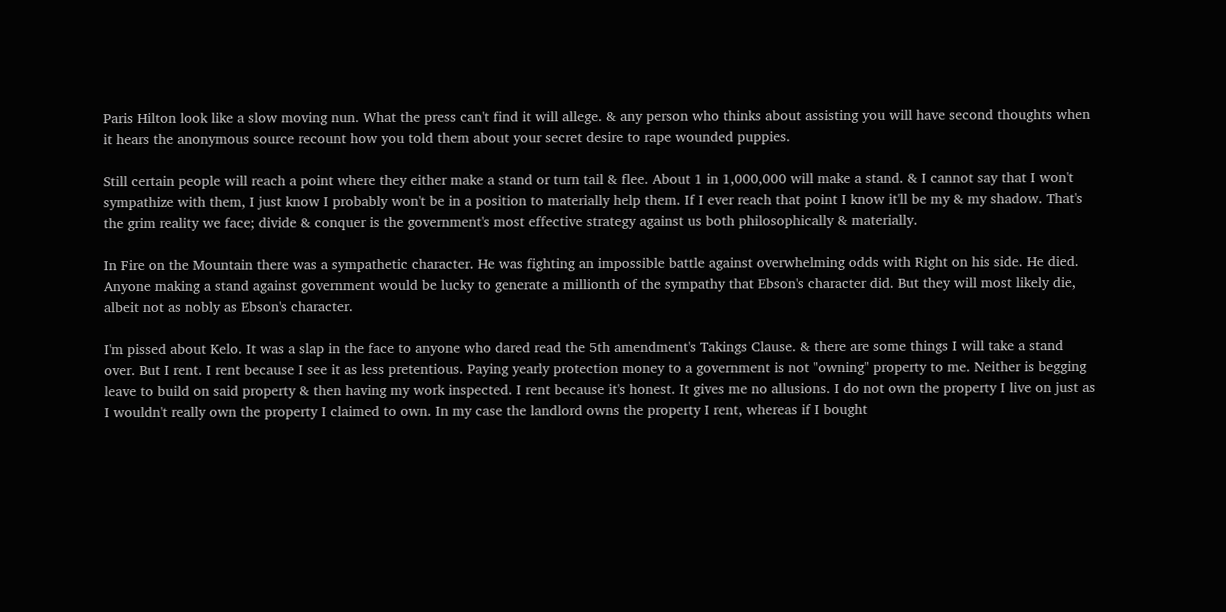Paris Hilton look like a slow moving nun. What the press can't find it will allege. & any person who thinks about assisting you will have second thoughts when it hears the anonymous source recount how you told them about your secret desire to rape wounded puppies.

Still certain people will reach a point where they either make a stand or turn tail & flee. About 1 in 1,000,000 will make a stand. & I cannot say that I won't sympathize with them, I just know I probably won't be in a position to materially help them. If I ever reach that point I know it'll be my & my shadow. That's the grim reality we face; divide & conquer is the government's most effective strategy against us both philosophically & materially.

In Fire on the Mountain there was a sympathetic character. He was fighting an impossible battle against overwhelming odds with Right on his side. He died. Anyone making a stand against government would be lucky to generate a millionth of the sympathy that Ebson's character did. But they will most likely die, albeit not as nobly as Ebson's character.

I'm pissed about Kelo. It was a slap in the face to anyone who dared read the 5th amendment's Takings Clause. & there are some things I will take a stand over. But I rent. I rent because I see it as less pretentious. Paying yearly protection money to a government is not "owning" property to me. Neither is begging leave to build on said property & then having my work inspected. I rent because it's honest. It gives me no allusions. I do not own the property I live on just as I wouldn't really own the property I claimed to own. In my case the landlord owns the property I rent, whereas if I bought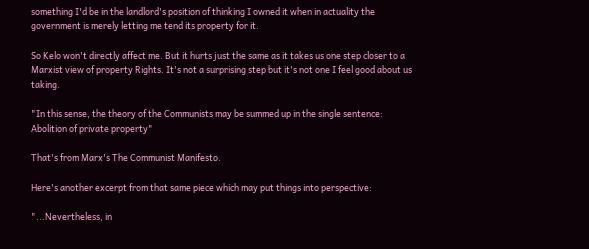something I'd be in the landlord's position of thinking I owned it when in actuality the government is merely letting me tend its property for it.

So Kelo won't directly affect me. But it hurts just the same as it takes us one step closer to a Marxist view of property Rights. It's not a surprising step but it's not one I feel good about us taking.

"In this sense, the theory of the Communists may be summed up in the single sentence: Abolition of private property"

That's from Marx's The Communist Manifesto.

Here's another excerpt from that same piece which may put things into perspective:

"...Nevertheless, in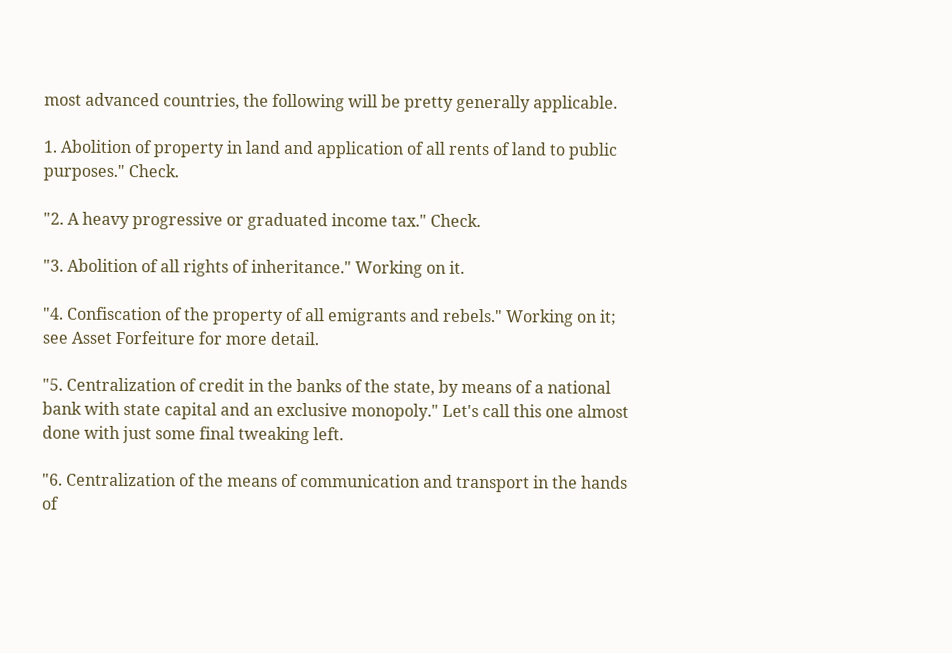most advanced countries, the following will be pretty generally applicable.

1. Abolition of property in land and application of all rents of land to public purposes." Check.

"2. A heavy progressive or graduated income tax." Check.

"3. Abolition of all rights of inheritance." Working on it.

"4. Confiscation of the property of all emigrants and rebels." Working on it; see Asset Forfeiture for more detail.

"5. Centralization of credit in the banks of the state, by means of a national bank with state capital and an exclusive monopoly." Let's call this one almost done with just some final tweaking left.

"6. Centralization of the means of communication and transport in the hands of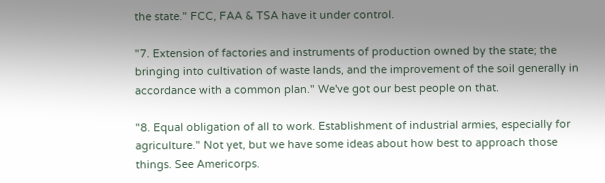the state." FCC, FAA & TSA have it under control.

"7. Extension of factories and instruments of production owned by the state; the bringing into cultivation of waste lands, and the improvement of the soil generally in accordance with a common plan." We've got our best people on that.

"8. Equal obligation of all to work. Establishment of industrial armies, especially for agriculture." Not yet, but we have some ideas about how best to approach those things. See Americorps.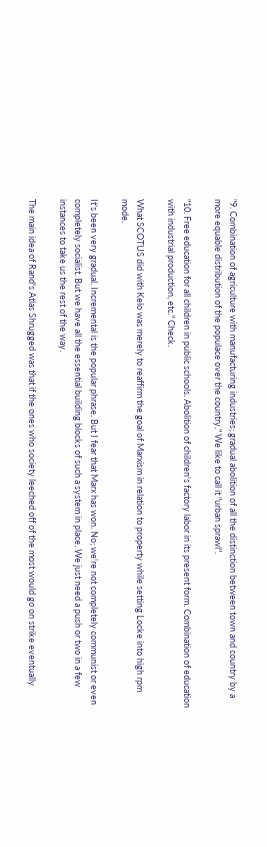"9. Combination of agriculture with manufacturing industries; gradual abolition of all the distinction between town and country by a more equable distribution of the populace over the country." We like to call it "urban sprawl".

"10. Free education for all children in public schools. Abolition of children's factory labor in its present form. Combination of education with industrial production, etc." Check.

What SCOTUS did with Kelo was merely to reaffirm the goal of Marxism in relation to property while setting Locke into high rpm mode.

It's been very gradual. Incremental is the popular phrase. But I fear that Marx has won. No; we're not completely communist or even completely socialist. But we have all the essential building blocks of such a system in place. We just need a push or two in a few instances to take us the rest of the way.

The main idea of Rand's Atlas Shrugged was that if the ones who society leeched off of the most would go on strike eventually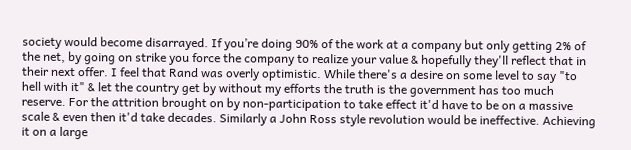society would become disarrayed. If you’re doing 90% of the work at a company but only getting 2% of the net, by going on strike you force the company to realize your value & hopefully they'll reflect that in their next offer. I feel that Rand was overly optimistic. While there's a desire on some level to say "to hell with it" & let the country get by without my efforts the truth is the government has too much reserve. For the attrition brought on by non-participation to take effect it'd have to be on a massive scale & even then it'd take decades. Similarly a John Ross style revolution would be ineffective. Achieving it on a large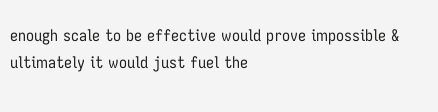enough scale to be effective would prove impossible & ultimately it would just fuel the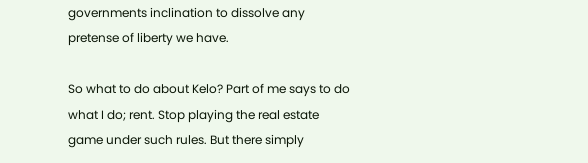governments inclination to dissolve any pretense of liberty we have.

So what to do about Kelo? Part of me says to do what I do; rent. Stop playing the real estate game under such rules. But there simply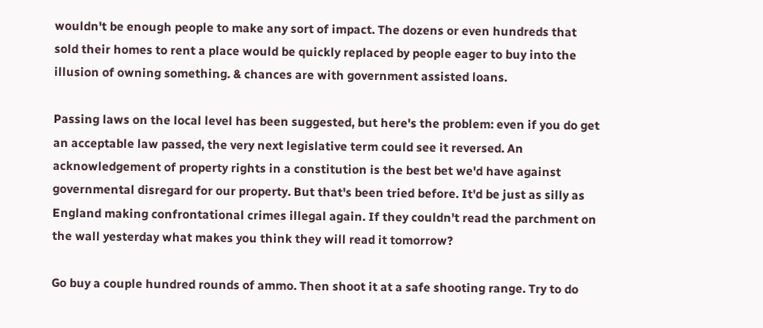wouldn't be enough people to make any sort of impact. The dozens or even hundreds that sold their homes to rent a place would be quickly replaced by people eager to buy into the illusion of owning something. & chances are with government assisted loans.

Passing laws on the local level has been suggested, but here's the problem: even if you do get an acceptable law passed, the very next legislative term could see it reversed. An acknowledgement of property rights in a constitution is the best bet we'd have against governmental disregard for our property. But that's been tried before. It'd be just as silly as England making confrontational crimes illegal again. If they couldn't read the parchment on the wall yesterday what makes you think they will read it tomorrow?

Go buy a couple hundred rounds of ammo. Then shoot it at a safe shooting range. Try to do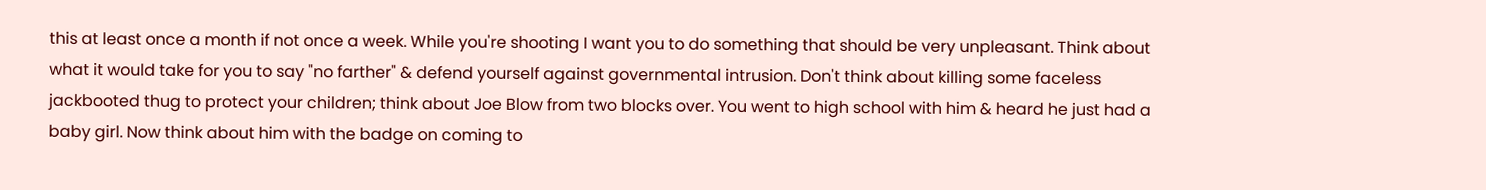this at least once a month if not once a week. While you're shooting I want you to do something that should be very unpleasant. Think about what it would take for you to say "no farther" & defend yourself against governmental intrusion. Don't think about killing some faceless jackbooted thug to protect your children; think about Joe Blow from two blocks over. You went to high school with him & heard he just had a baby girl. Now think about him with the badge on coming to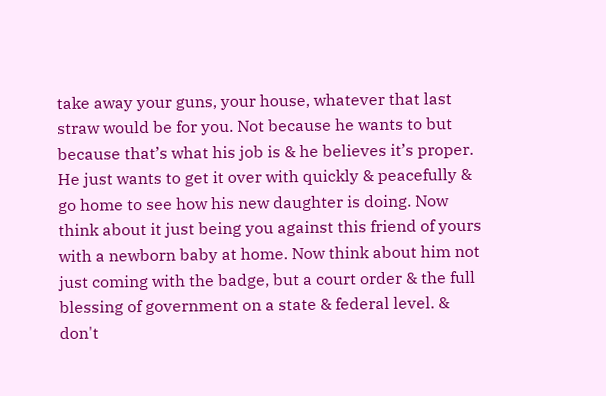take away your guns, your house, whatever that last straw would be for you. Not because he wants to but because that’s what his job is & he believes it’s proper. He just wants to get it over with quickly & peacefully & go home to see how his new daughter is doing. Now think about it just being you against this friend of yours with a newborn baby at home. Now think about him not just coming with the badge, but a court order & the full blessing of government on a state & federal level. & don't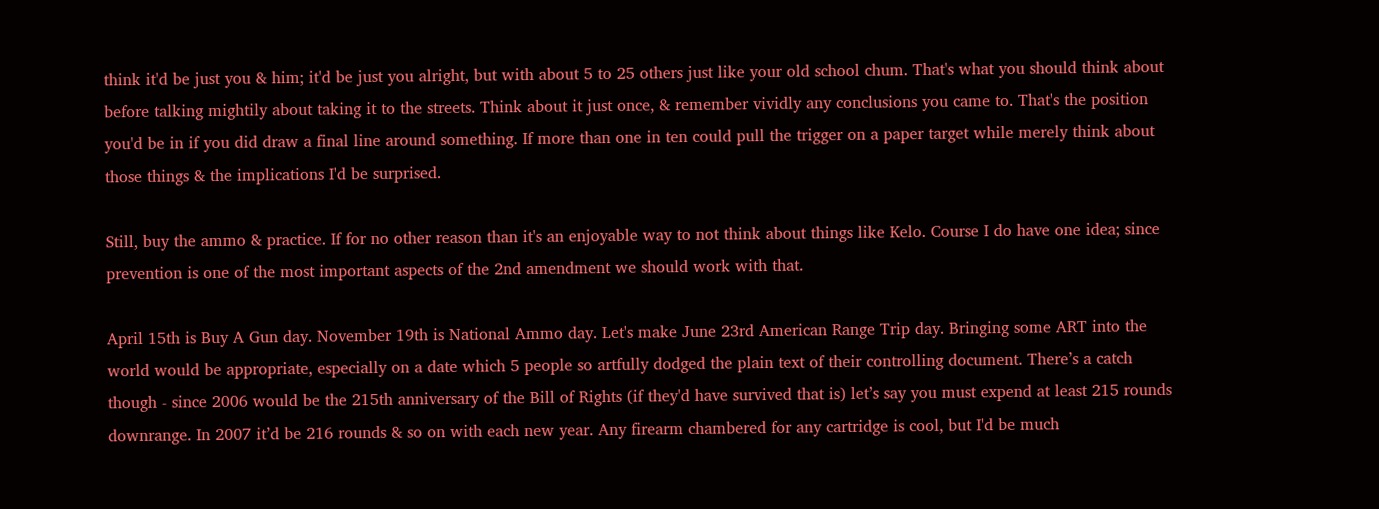think it'd be just you & him; it'd be just you alright, but with about 5 to 25 others just like your old school chum. That's what you should think about before talking mightily about taking it to the streets. Think about it just once, & remember vividly any conclusions you came to. That's the position you'd be in if you did draw a final line around something. If more than one in ten could pull the trigger on a paper target while merely think about those things & the implications I'd be surprised.

Still, buy the ammo & practice. If for no other reason than it's an enjoyable way to not think about things like Kelo. Course I do have one idea; since prevention is one of the most important aspects of the 2nd amendment we should work with that.

April 15th is Buy A Gun day. November 19th is National Ammo day. Let's make June 23rd American Range Trip day. Bringing some ART into the world would be appropriate, especially on a date which 5 people so artfully dodged the plain text of their controlling document. There’s a catch though - since 2006 would be the 215th anniversary of the Bill of Rights (if they'd have survived that is) let’s say you must expend at least 215 rounds downrange. In 2007 it’d be 216 rounds & so on with each new year. Any firearm chambered for any cartridge is cool, but I'd be much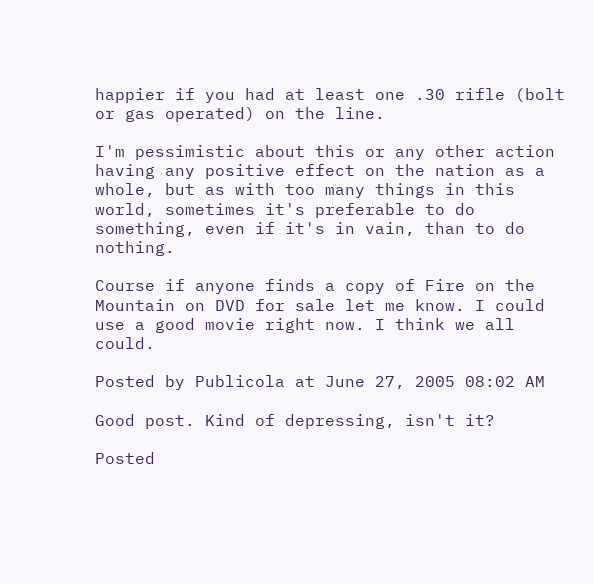happier if you had at least one .30 rifle (bolt or gas operated) on the line.

I'm pessimistic about this or any other action having any positive effect on the nation as a whole, but as with too many things in this world, sometimes it's preferable to do something, even if it's in vain, than to do nothing.

Course if anyone finds a copy of Fire on the Mountain on DVD for sale let me know. I could use a good movie right now. I think we all could.

Posted by Publicola at June 27, 2005 08:02 AM

Good post. Kind of depressing, isn't it?

Posted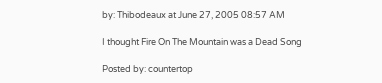by: Thibodeaux at June 27, 2005 08:57 AM

I thought Fire On The Mountain was a Dead Song

Posted by: countertop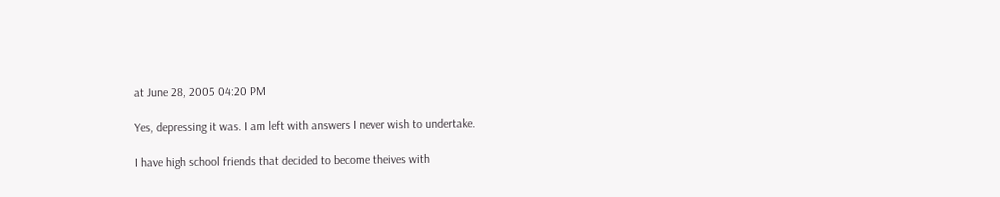at June 28, 2005 04:20 PM

Yes, depressing it was. I am left with answers I never wish to undertake.

I have high school friends that decided to become theives with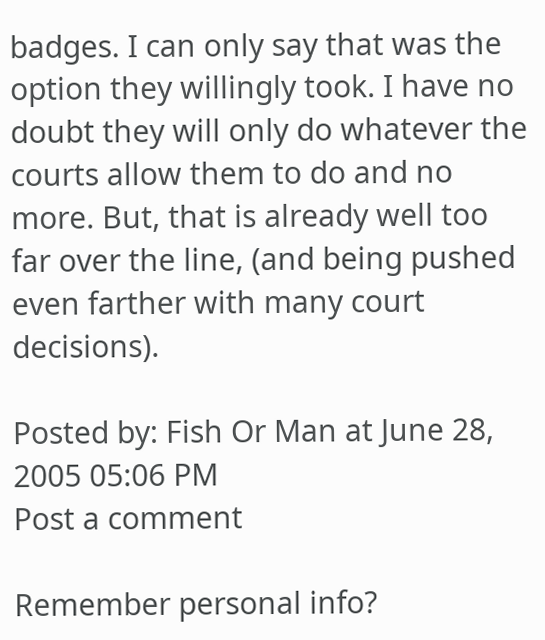badges. I can only say that was the option they willingly took. I have no doubt they will only do whatever the courts allow them to do and no more. But, that is already well too far over the line, (and being pushed even farther with many court decisions).

Posted by: Fish Or Man at June 28, 2005 05:06 PM
Post a comment

Remember personal info?